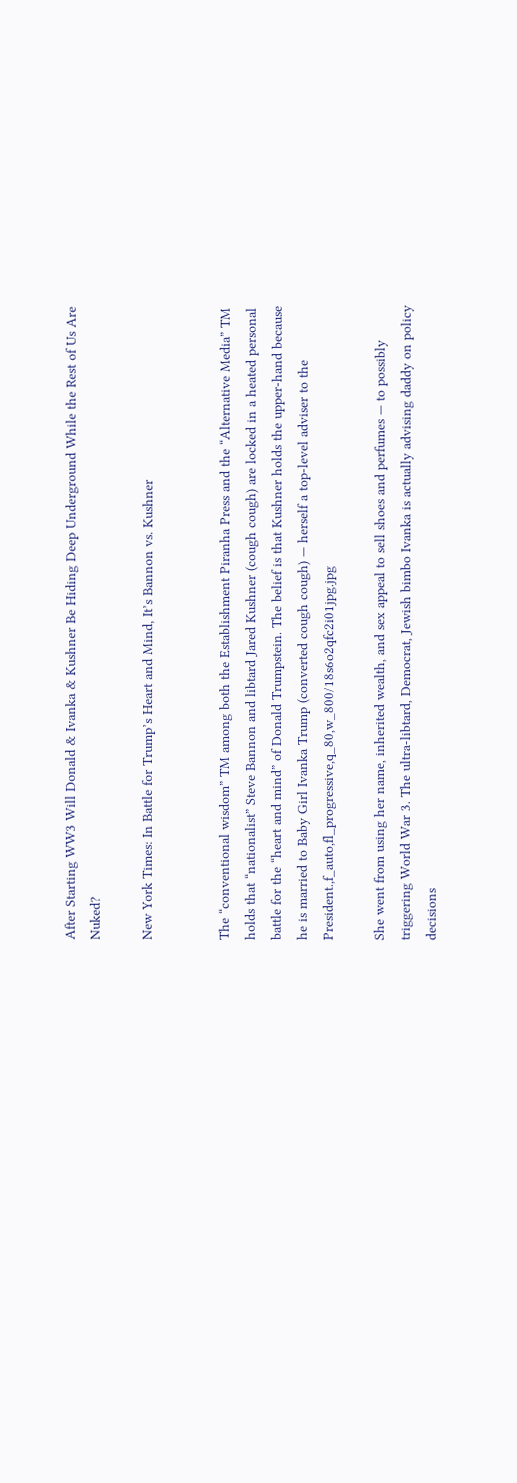After Starting WW3 Will Donald & Ivanka & Kushner Be Hiding Deep Underground While the Rest of Us Are Nuked?

New York Times: In Battle for Trump’s Heart and Mind, It’s Bannon vs. Kushner


The “conventional wisdom” TM among both the Establishment Piranha Press and the “Alternative Media” TM holds that “nationalist” Steve Bannon and libtard Jared Kushner (cough cough) are locked in a heated personal battle for the “heart and mind” of Donald Trumpstein. The belief is that Kushner holds the upper-hand because he is married to Baby Girl Ivanka Trump (converted cough cough) — herself a top-level adviser to the President.,f_auto,fl_progressive,q_80,w_800/18s6o2qfc2i01jpg.jpg

She went from using her name, inherited wealth, and sex appeal to sell shoes and perfumes — to possibly triggering World War 3. The ultra-libtard, Democrat, Jewish bimbo Ivanka is actually advising daddy on policy decisions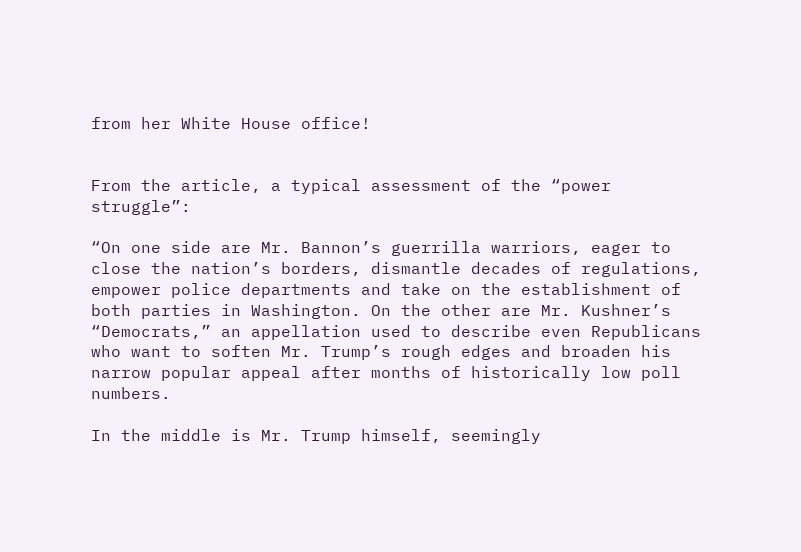from her White House office!


From the article, a typical assessment of the “power struggle”:

“On one side are Mr. Bannon’s guerrilla warriors, eager to close the nation’s borders, dismantle decades of regulations, empower police departments and take on the establishment of both parties in Washington. On the other are Mr. Kushner’s “Democrats,” an appellation used to describe even Republicans who want to soften Mr. Trump’s rough edges and broaden his narrow popular appeal after months of historically low poll numbers.

In the middle is Mr. Trump himself, seemingly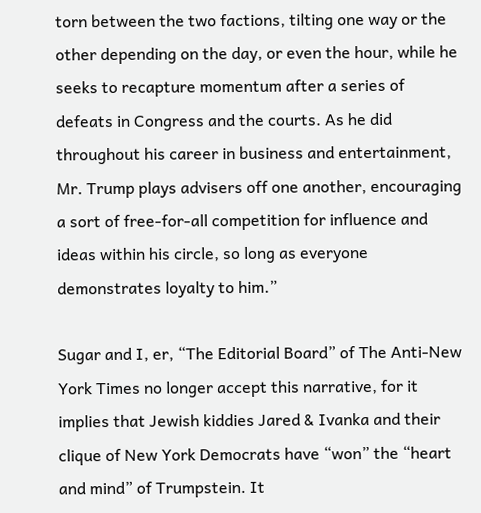torn between the two factions, tilting one way or the other depending on the day, or even the hour, while he seeks to recapture momentum after a series of defeats in Congress and the courts. As he did throughout his career in business and entertainment, Mr. Trump plays advisers off one another, encouraging a sort of free-for-all competition for influence and ideas within his circle, so long as everyone demonstrates loyalty to him.”

Sugar and I, er, “The Editorial Board” of The Anti-New York Times no longer accept this narrative, for it implies that Jewish kiddies Jared & Ivanka and their clique of New York Democrats have “won” the “heart and mind” of Trumpstein. It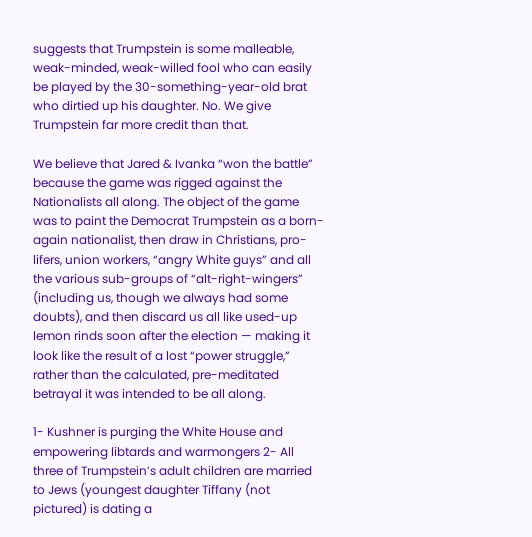suggests that Trumpstein is some malleable, weak-minded, weak-willed fool who can easily be played by the 30-something-year-old brat who dirtied up his daughter. No. We give Trumpstein far more credit than that.

We believe that Jared & Ivanka “won the battle” because the game was rigged against the Nationalists all along. The object of the game was to paint the Democrat Trumpstein as a born-again nationalist, then draw in Christians, pro-lifers, union workers, “angry White guys” and all the various sub-groups of “alt-right-wingers” (including us, though we always had some doubts), and then discard us all like used-up lemon rinds soon after the election — making it look like the result of a lost “power struggle,” rather than the calculated, pre-meditated betrayal it was intended to be all along.

1- Kushner is purging the White House and empowering libtards and warmongers 2- All three of Trumpstein’s adult children are married to Jews (youngest daughter Tiffany (not pictured) is dating a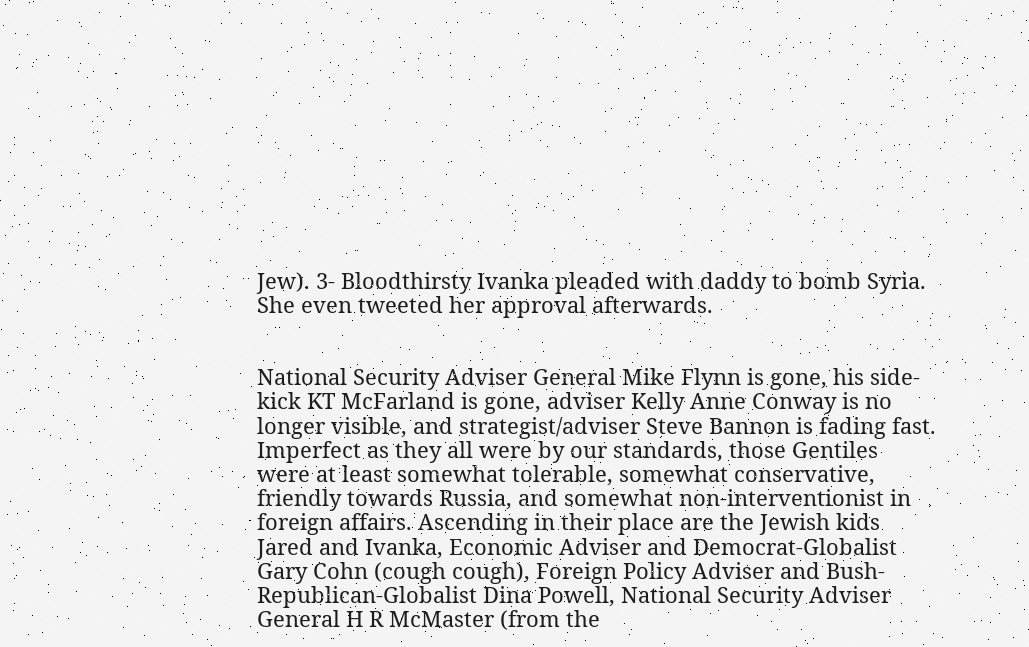Jew). 3- Bloodthirsty Ivanka pleaded with daddy to bomb Syria. She even tweeted her approval afterwards.


National Security Adviser General Mike Flynn is gone, his side-kick KT McFarland is gone, adviser Kelly Anne Conway is no longer visible, and strategist/adviser Steve Bannon is fading fast. Imperfect as they all were by our standards, those Gentiles were at least somewhat tolerable, somewhat conservative, friendly towards Russia, and somewhat non-interventionist in foreign affairs. Ascending in their place are the Jewish kids Jared and Ivanka, Economic Adviser and Democrat-Globalist Gary Cohn (cough cough), Foreign Policy Adviser and Bush-Republican-Globalist Dina Powell, National Security Adviser General H R McMaster (from the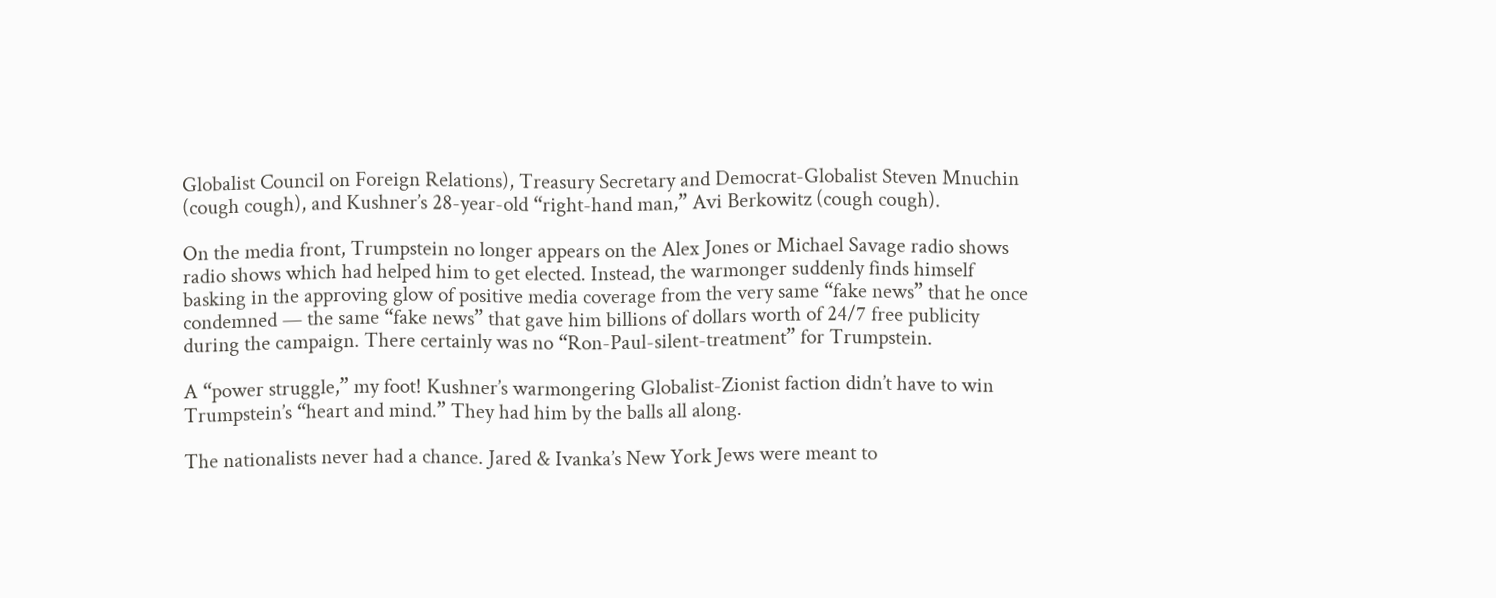Globalist Council on Foreign Relations), Treasury Secretary and Democrat-Globalist Steven Mnuchin (cough cough), and Kushner’s 28-year-old “right-hand man,” Avi Berkowitz (cough cough).

On the media front, Trumpstein no longer appears on the Alex Jones or Michael Savage radio shows radio shows which had helped him to get elected. Instead, the warmonger suddenly finds himself basking in the approving glow of positive media coverage from the very same “fake news” that he once condemned — the same “fake news” that gave him billions of dollars worth of 24/7 free publicity during the campaign. There certainly was no “Ron-Paul-silent-treatment” for Trumpstein.

A “power struggle,” my foot! Kushner’s warmongering Globalist-Zionist faction didn’t have to win Trumpstein’s “heart and mind.” They had him by the balls all along.

The nationalists never had a chance. Jared & Ivanka’s New York Jews were meant to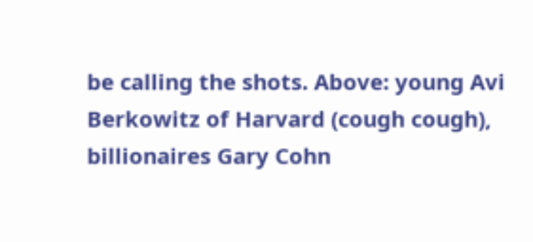be calling the shots. Above: young Avi Berkowitz of Harvard (cough cough), billionaires Gary Cohn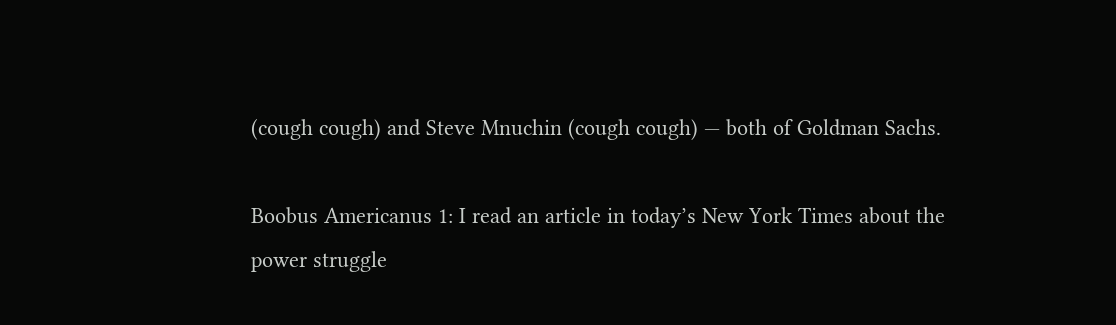(cough cough) and Steve Mnuchin (cough cough) — both of Goldman Sachs.

Boobus Americanus 1: I read an article in today’s New York Times about the power struggle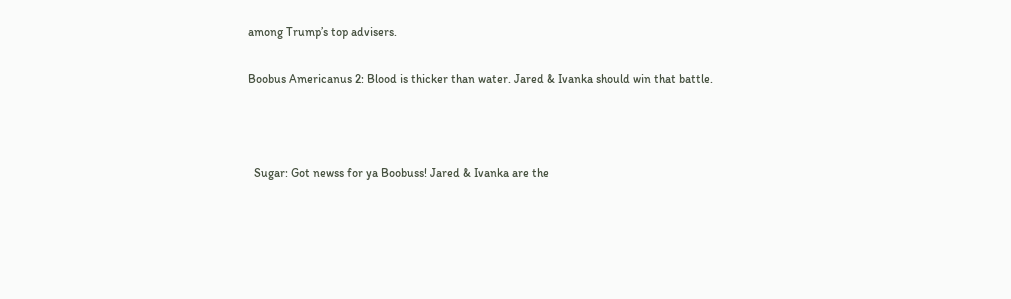among Trump’s top advisers.

Boobus Americanus 2: Blood is thicker than water. Jared & Ivanka should win that battle.



  Sugar: Got newss for ya Boobuss! Jared & Ivanka are the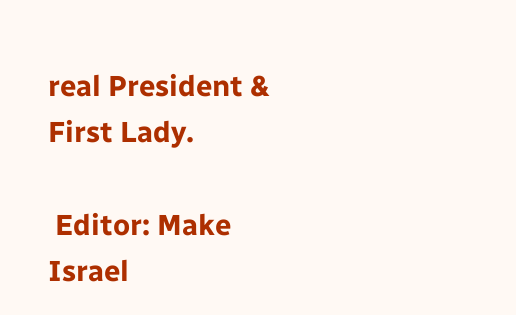real President & First Lady.

 Editor: Make Israel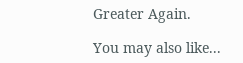Greater Again.

You may also like...